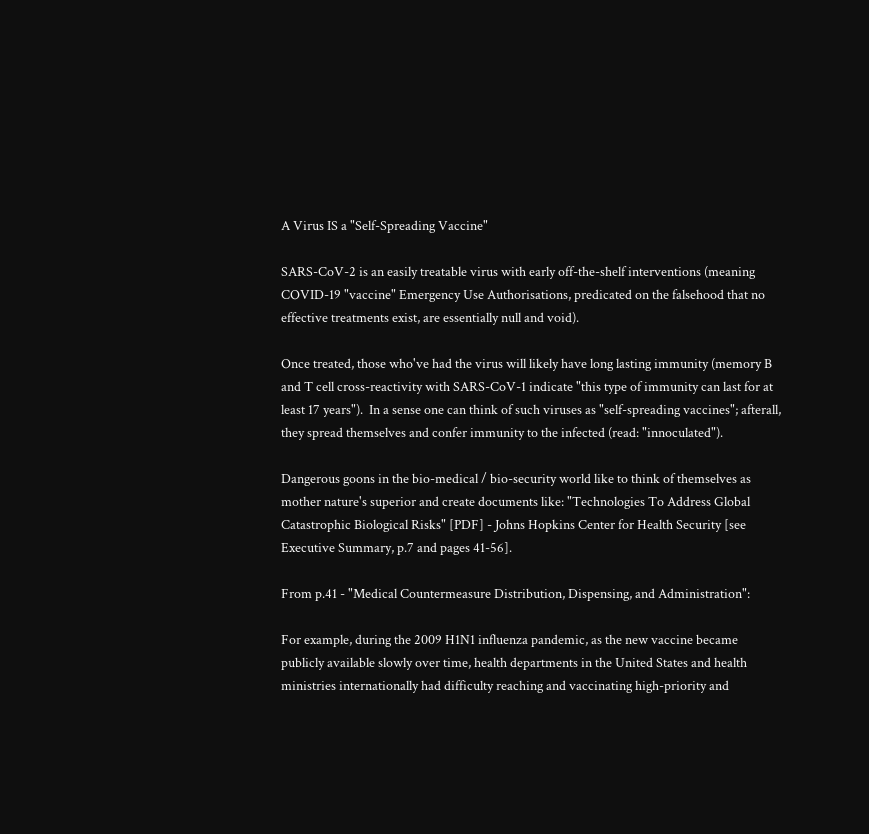A Virus IS a "Self-Spreading Vaccine"

SARS-CoV-2 is an easily treatable virus with early off-the-shelf interventions (meaning COVID-19 "vaccine" Emergency Use Authorisations, predicated on the falsehood that no effective treatments exist, are essentially null and void).

Once treated, those who've had the virus will likely have long lasting immunity (memory B and T cell cross-reactivity with SARS-CoV-1 indicate "this type of immunity can last for at least 17 years").  In a sense one can think of such viruses as "self-spreading vaccines"; afterall, they spread themselves and confer immunity to the infected (read: "innoculated").

Dangerous goons in the bio-medical / bio-security world like to think of themselves as mother nature's superior and create documents like: "Technologies To Address Global Catastrophic Biological Risks" [PDF] - Johns Hopkins Center for Health Security [see Executive Summary, p.7 and pages 41-56].

From p.41 - "Medical Countermeasure Distribution, Dispensing, and Administration":

For example, during the 2009 H1N1 influenza pandemic, as the new vaccine became publicly available slowly over time, health departments in the United States and health ministries internationally had difficulty reaching and vaccinating high-priority and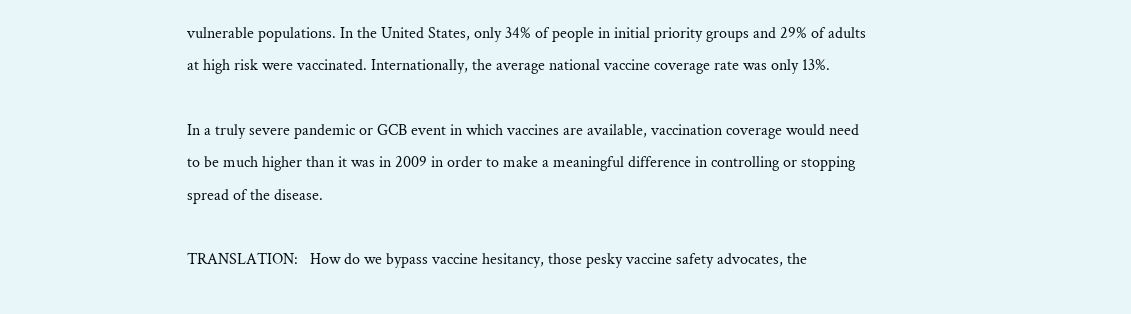vulnerable populations. In the United States, only 34% of people in initial priority groups and 29% of adults at high risk were vaccinated. Internationally, the average national vaccine coverage rate was only 13%.

In a truly severe pandemic or GCB event in which vaccines are available, vaccination coverage would need to be much higher than it was in 2009 in order to make a meaningful difference in controlling or stopping spread of the disease.

TRANSLATION:   How do we bypass vaccine hesitancy, those pesky vaccine safety advocates, the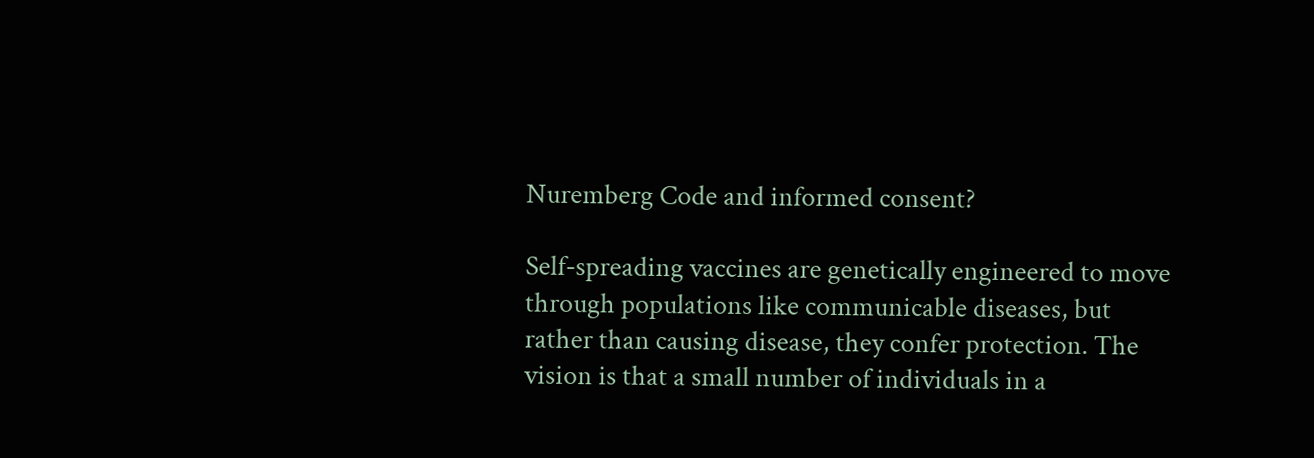Nuremberg Code and informed consent?

Self-spreading vaccines are genetically engineered to move through populations like communicable diseases, but rather than causing disease, they confer protection. The vision is that a small number of individuals in a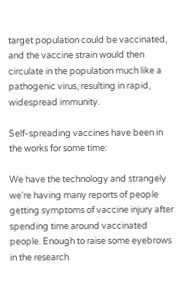target population could be vaccinated, and the vaccine strain would then circulate in the population much like a pathogenic virus, resulting in rapid, widespread immunity.

Self-spreading vaccines have been in the works for some time:

We have the technology and strangely we're having many reports of people getting symptoms of vaccine injury after spending time around vaccinated people. Enough to raise some eyebrows in the research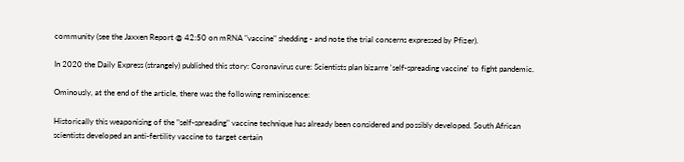community (see the Jaxxen Report @ 42:50 on mRNA "vaccine" shedding - and note the trial concerns expressed by Pfizer).

In 2020 the Daily Express (strangely) published this story: Coronavirus cure: Scientists plan bizarre 'self-spreading vaccine' to fight pandemic.

Ominously, at the end of the article, there was the following reminiscence:

Historically this weaponising of the "self-spreading" vaccine technique has already been considered and possibly developed. South African scientists developed an anti-fertility vaccine to target certain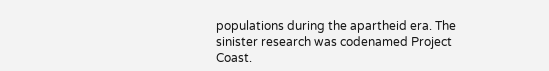populations during the apartheid era. The sinister research was codenamed Project Coast.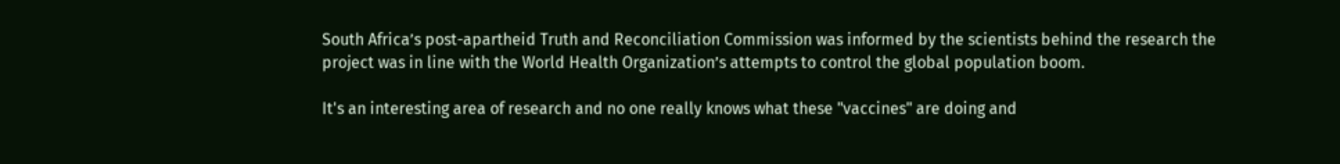South Africa’s post-apartheid Truth and Reconciliation Commission was informed by the scientists behind the research the project was in line with the World Health Organization’s attempts to control the global population boom.

It's an interesting area of research and no one really knows what these "vaccines" are doing and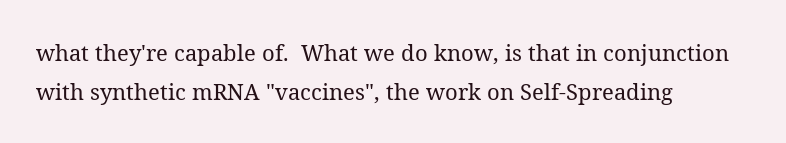what they're capable of.  What we do know, is that in conjunction with synthetic mRNA "vaccines", the work on Self-Spreading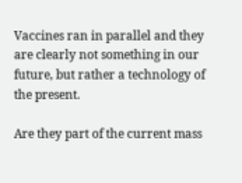Vaccines ran in parallel and they are clearly not something in our future, but rather a technology of the present.

Are they part of the current mass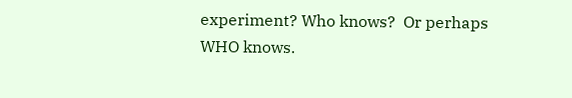experiment? Who knows?  Or perhaps WHO knows.